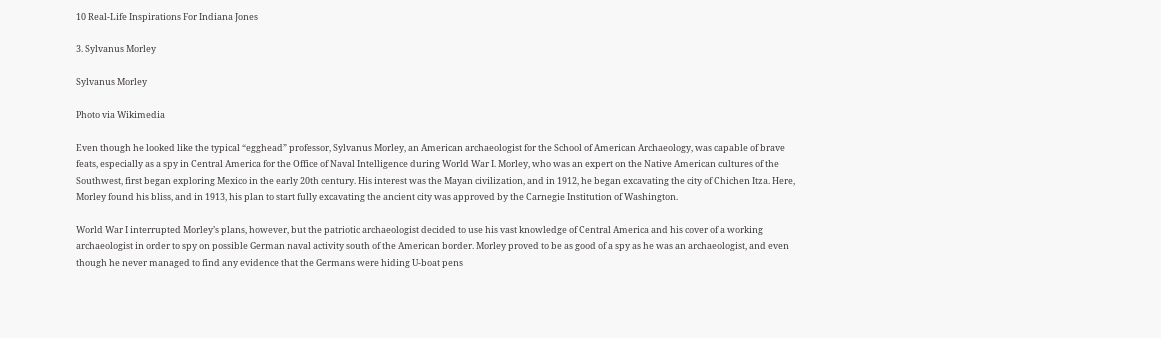10 Real-Life Inspirations For Indiana Jones

3. Sylvanus Morley

Sylvanus Morley

Photo via Wikimedia

Even though he looked like the typical “egghead” professor, Sylvanus Morley, an American archaeologist for the School of American Archaeology, was capable of brave feats, especially as a spy in Central America for the Office of Naval Intelligence during World War I. Morley, who was an expert on the Native American cultures of the Southwest, first began exploring Mexico in the early 20th century. His interest was the Mayan civilization, and in 1912, he began excavating the city of Chichen Itza. Here, Morley found his bliss, and in 1913, his plan to start fully excavating the ancient city was approved by the Carnegie Institution of Washington.

World War I interrupted Morley’s plans, however, but the patriotic archaeologist decided to use his vast knowledge of Central America and his cover of a working archaeologist in order to spy on possible German naval activity south of the American border. Morley proved to be as good of a spy as he was an archaeologist, and even though he never managed to find any evidence that the Germans were hiding U-boat pens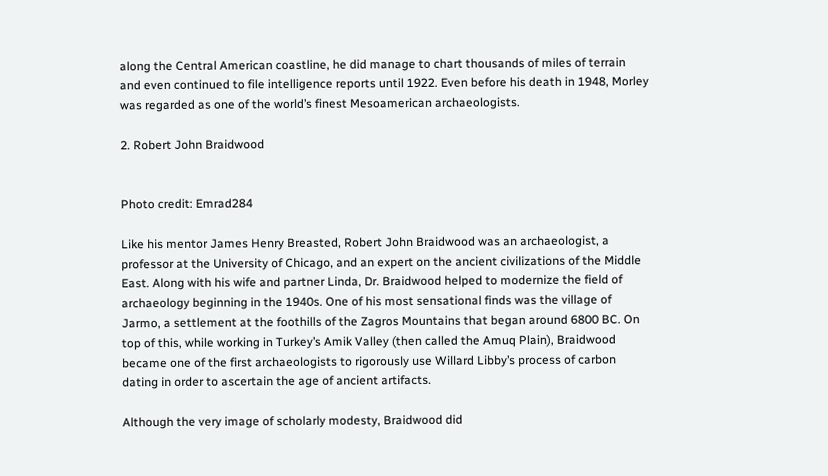along the Central American coastline, he did manage to chart thousands of miles of terrain and even continued to file intelligence reports until 1922. Even before his death in 1948, Morley was regarded as one of the world’s finest Mesoamerican archaeologists.

2. Robert John Braidwood


Photo credit: Emrad284

Like his mentor James Henry Breasted, Robert John Braidwood was an archaeologist, a professor at the University of Chicago, and an expert on the ancient civilizations of the Middle East. Along with his wife and partner Linda, Dr. Braidwood helped to modernize the field of archaeology beginning in the 1940s. One of his most sensational finds was the village of Jarmo, a settlement at the foothills of the Zagros Mountains that began around 6800 BC. On top of this, while working in Turkey’s Amik Valley (then called the Amuq Plain), Braidwood became one of the first archaeologists to rigorously use Willard Libby’s process of carbon dating in order to ascertain the age of ancient artifacts.

Although the very image of scholarly modesty, Braidwood did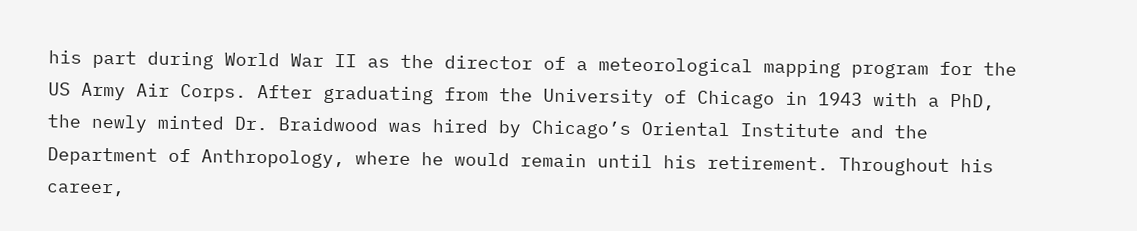his part during World War II as the director of a meteorological mapping program for the US Army Air Corps. After graduating from the University of Chicago in 1943 with a PhD, the newly minted Dr. Braidwood was hired by Chicago’s Oriental Institute and the Department of Anthropology, where he would remain until his retirement. Throughout his career,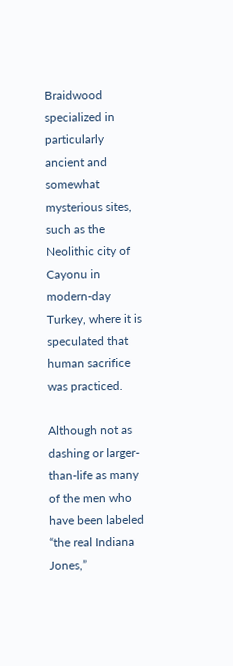Braidwood specialized in particularly ancient and somewhat mysterious sites, such as the Neolithic city of Cayonu in modern-day Turkey, where it is speculated that human sacrifice was practiced.

Although not as dashing or larger-than-life as many of the men who have been labeled “the real Indiana Jones,”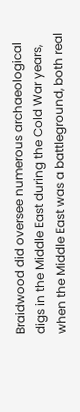Braidwood did oversee numerous archaeological digs in the Middle East during the Cold War years, when the Middle East was a battleground, both real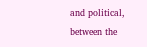and political, between the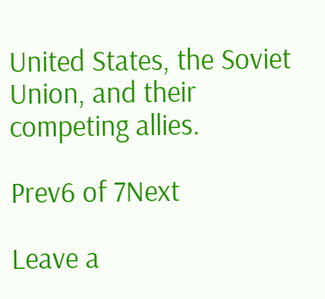United States, the Soviet Union, and their competing allies.

Prev6 of 7Next

Leave a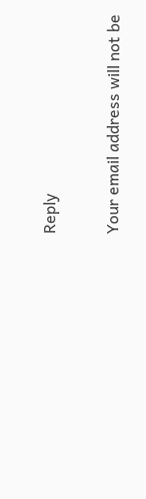Reply

Your email address will not be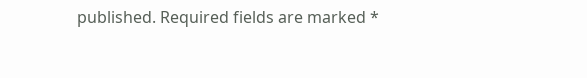published. Required fields are marked *